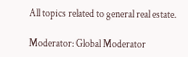All topics related to general real estate.

Moderator: Global Moderator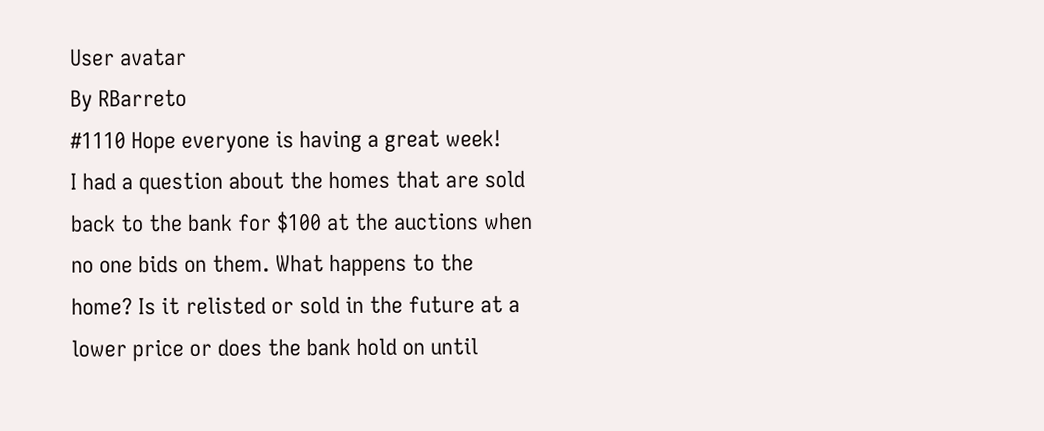User avatar
By RBarreto
#1110 Hope everyone is having a great week!
I had a question about the homes that are sold back to the bank for $100 at the auctions when no one bids on them. What happens to the home? Is it relisted or sold in the future at a lower price or does the bank hold on until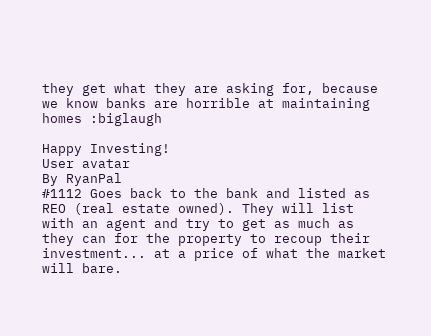they get what they are asking for, because we know banks are horrible at maintaining homes :biglaugh

Happy Investing!
User avatar
By RyanPal
#1112 Goes back to the bank and listed as REO (real estate owned). They will list with an agent and try to get as much as they can for the property to recoup their investment... at a price of what the market will bare.